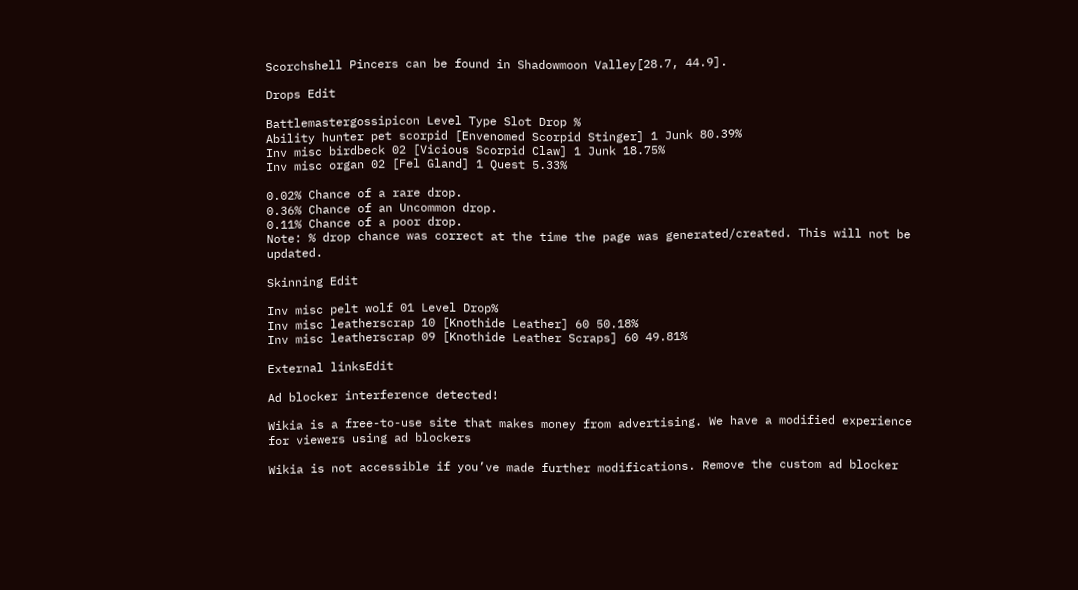Scorchshell Pincers can be found in Shadowmoon Valley[28.7, 44.9].

Drops Edit

Battlemastergossipicon Level Type Slot Drop %
Ability hunter pet scorpid [Envenomed Scorpid Stinger] 1 Junk 80.39%
Inv misc birdbeck 02 [Vicious Scorpid Claw] 1 Junk 18.75%
Inv misc organ 02 [Fel Gland] 1 Quest 5.33%

0.02% Chance of a rare drop.
0.36% Chance of an Uncommon drop.
0.11% Chance of a poor drop.
Note: % drop chance was correct at the time the page was generated/created. This will not be updated.

Skinning Edit

Inv misc pelt wolf 01 Level Drop%
Inv misc leatherscrap 10 [Knothide Leather] 60 50.18%
Inv misc leatherscrap 09 [Knothide Leather Scraps] 60 49.81%

External linksEdit

Ad blocker interference detected!

Wikia is a free-to-use site that makes money from advertising. We have a modified experience for viewers using ad blockers

Wikia is not accessible if you’ve made further modifications. Remove the custom ad blocker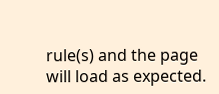rule(s) and the page will load as expected.